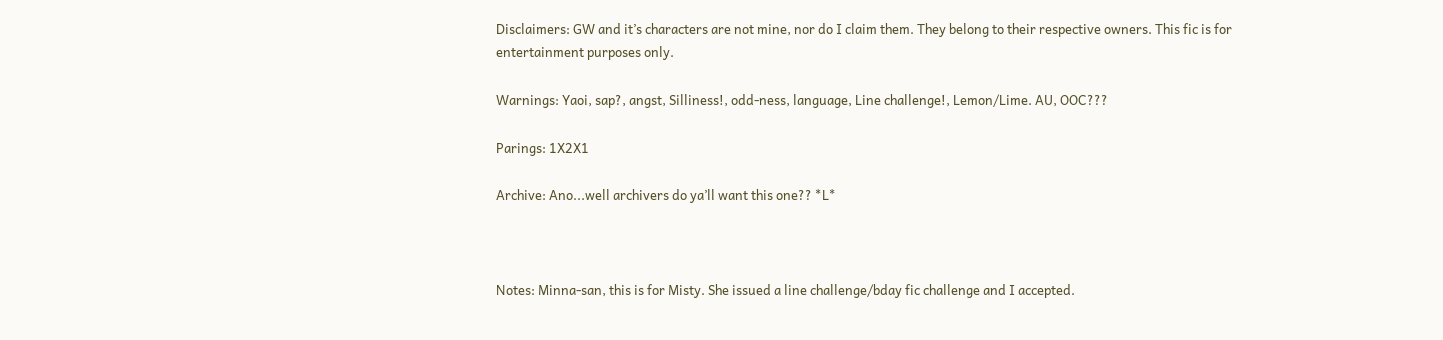Disclaimers: GW and it’s characters are not mine, nor do I claim them. They belong to their respective owners. This fic is for entertainment purposes only.

Warnings: Yaoi, sap?, angst, Silliness!, odd-ness, language, Line challenge!, Lemon/Lime. AU, OOC???

Parings: 1X2X1

Archive: Ano...well archivers do ya’ll want this one?? *L*



Notes: Minna-san, this is for Misty. She issued a line challenge/bday fic challenge and I accepted.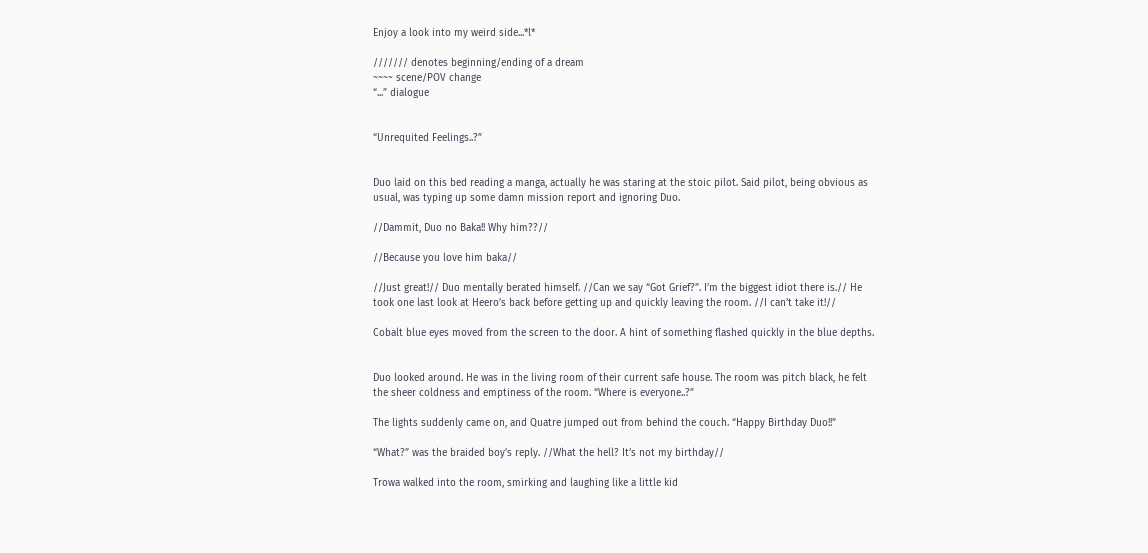Enjoy a look into my weird side...*l*

/////// denotes beginning/ending of a dream
~~~~ scene/POV change
“...” dialogue


“Unrequited Feelings..?”


Duo laid on this bed reading a manga, actually he was staring at the stoic pilot. Said pilot, being obvious as usual, was typing up some damn mission report and ignoring Duo.

//Dammit, Duo no Baka!! Why him??//

//Because you love him baka//

//Just great!// Duo mentally berated himself. //Can we say “Got Grief?”. I’m the biggest idiot there is.// He took one last look at Heero’s back before getting up and quickly leaving the room. //I can’t take it!//

Cobalt blue eyes moved from the screen to the door. A hint of something flashed quickly in the blue depths.


Duo looked around. He was in the living room of their current safe house. The room was pitch black, he felt the sheer coldness and emptiness of the room. “Where is everyone..?”

The lights suddenly came on, and Quatre jumped out from behind the couch. “Happy Birthday Duo!!”

“What?” was the braided boy’s reply. //What the hell? It’s not my birthday//

Trowa walked into the room, smirking and laughing like a little kid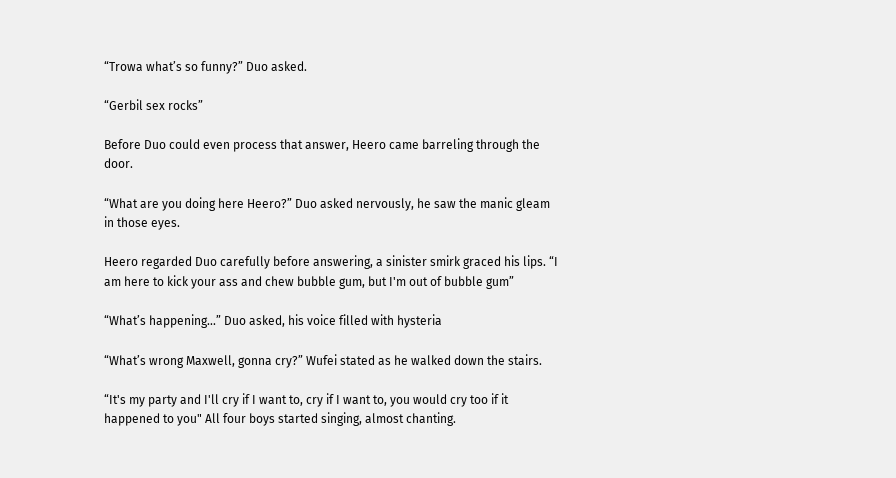“Trowa what’s so funny?” Duo asked.

“Gerbil sex rocks”

Before Duo could even process that answer, Heero came barreling through the door.

“What are you doing here Heero?” Duo asked nervously, he saw the manic gleam in those eyes.

Heero regarded Duo carefully before answering, a sinister smirk graced his lips. “I am here to kick your ass and chew bubble gum, but I'm out of bubble gum”

“What’s happening...” Duo asked, his voice filled with hysteria

“What’s wrong Maxwell, gonna cry?” Wufei stated as he walked down the stairs.

“It's my party and I'll cry if I want to, cry if I want to, you would cry too if it happened to you" All four boys started singing, almost chanting.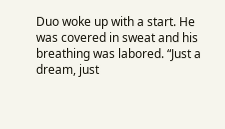Duo woke up with a start. He was covered in sweat and his breathing was labored. “Just a dream, just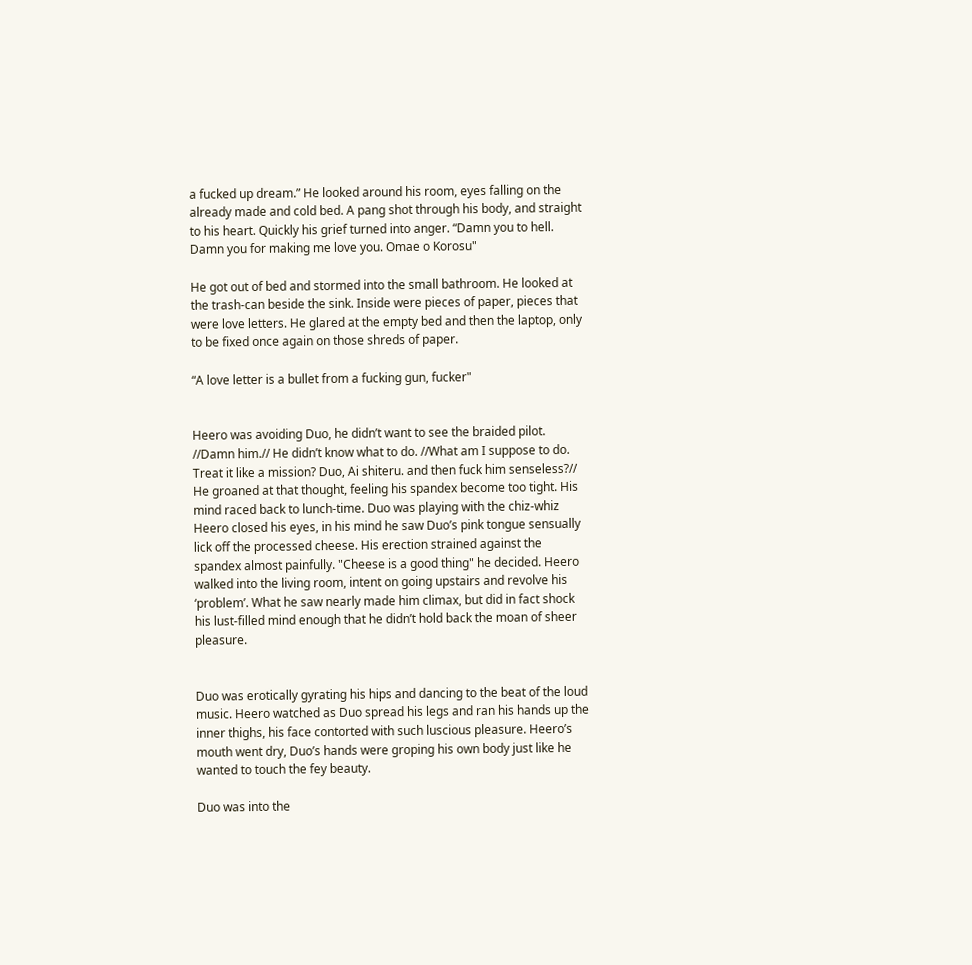a fucked up dream.” He looked around his room, eyes falling on the already made and cold bed. A pang shot through his body, and straight to his heart. Quickly his grief turned into anger. “Damn you to hell. Damn you for making me love you. Omae o Korosu"

He got out of bed and stormed into the small bathroom. He looked at the trash-can beside the sink. Inside were pieces of paper, pieces that were love letters. He glared at the empty bed and then the laptop, only to be fixed once again on those shreds of paper.

“A love letter is a bullet from a fucking gun, fucker"


Heero was avoiding Duo, he didn’t want to see the braided pilot. //Damn him.// He didn’t know what to do. //What am I suppose to do. Treat it like a mission? Duo, Ai shiteru. and then fuck him senseless?// He groaned at that thought, feeling his spandex become too tight. His mind raced back to lunch-time. Duo was playing with the chiz-whiz Heero closed his eyes, in his mind he saw Duo’s pink tongue sensually lick off the processed cheese. His erection strained against the spandex almost painfully. "Cheese is a good thing" he decided. Heero walked into the living room, intent on going upstairs and revolve his ‘problem’. What he saw nearly made him climax, but did in fact shock his lust-filled mind enough that he didn’t hold back the moan of sheer pleasure.


Duo was erotically gyrating his hips and dancing to the beat of the loud music. Heero watched as Duo spread his legs and ran his hands up the inner thighs, his face contorted with such luscious pleasure. Heero’s mouth went dry, Duo’s hands were groping his own body just like he wanted to touch the fey beauty.

Duo was into the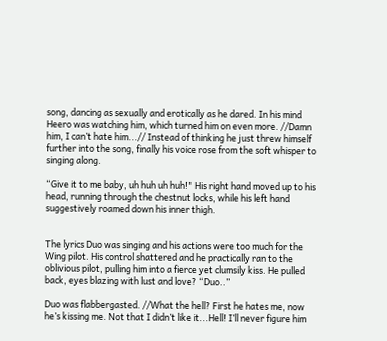song, dancing as sexually and erotically as he dared. In his mind Heero was watching him, which turned him on even more. //Damn him, I can’t hate him...// Instead of thinking he just threw himself further into the song, finally his voice rose from the soft whisper to singing along.

“Give it to me baby, uh huh uh huh!" His right hand moved up to his head, running through the chestnut locks, while his left hand suggestively roamed down his inner thigh.


The lyrics Duo was singing and his actions were too much for the Wing pilot. His control shattered and he practically ran to the oblivious pilot, pulling him into a fierce yet clumsily kiss. He pulled back, eyes blazing with lust and love? “Duo..”

Duo was flabbergasted. //What the hell? First he hates me, now he’s kissing me. Not that I didn’t like it...Hell! I’ll never figure him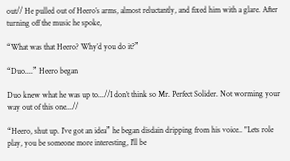out// He pulled out of Heero’s arms, almost reluctantly, and fixed him with a glare. After turning off the music he spoke,

“What was that Heero? Why’d you do it?”

“Duo....” Heero began

Duo knew what he was up to...//I don’t think so Mr. Perfect Solider. Not worming your way out of this one...//

“Heero, shut up. I’ve got an idea” he began disdain dripping from his voice.. "Lets role play, you be someone more interesting, I'll be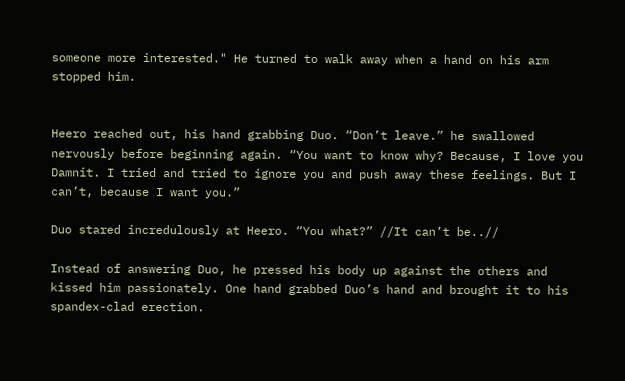someone more interested." He turned to walk away when a hand on his arm stopped him.


Heero reached out, his hand grabbing Duo. “Don’t leave.” he swallowed nervously before beginning again. “You want to know why? Because, I love you Damnit. I tried and tried to ignore you and push away these feelings. But I can’t, because I want you.”

Duo stared incredulously at Heero. “You what?” //It can’t be..//

Instead of answering Duo, he pressed his body up against the others and kissed him passionately. One hand grabbed Duo’s hand and brought it to his spandex-clad erection.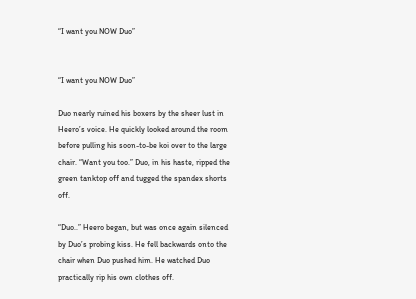“I want you NOW Duo”


“I want you NOW Duo”

Duo nearly ruined his boxers by the sheer lust in Heero’s voice. He quickly looked around the room before pulling his soon-to-be koi over to the large chair. “Want you too.” Duo, in his haste, ripped the green tanktop off and tugged the spandex shorts off.

“Duo..” Heero began, but was once again silenced by Duo’s probing kiss. He fell backwards onto the chair when Duo pushed him. He watched Duo practically rip his own clothes off.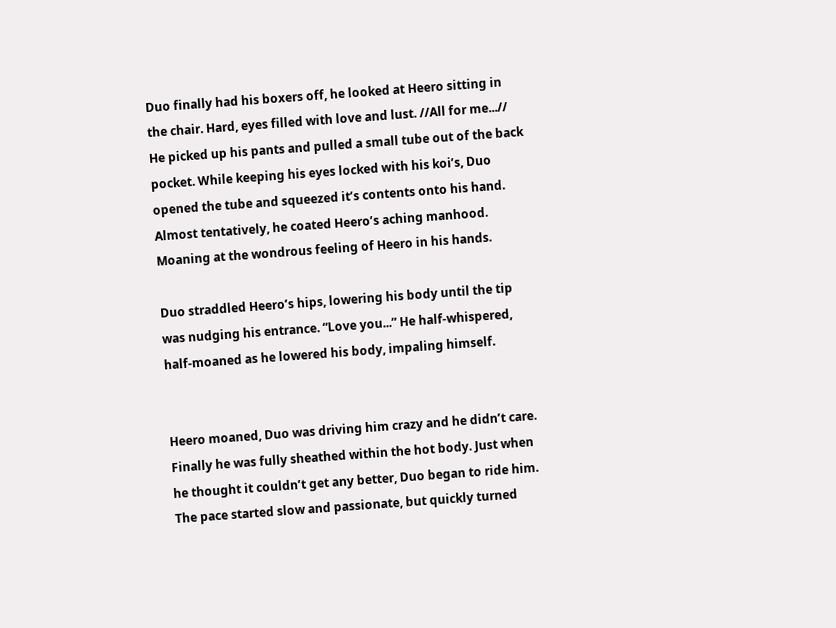Duo finally had his boxers off, he looked at Heero sitting in the chair. Hard, eyes filled with love and lust. //All for me...// He picked up his pants and pulled a small tube out of the back pocket. While keeping his eyes locked with his koi’s, Duo opened the tube and squeezed it’s contents onto his hand. Almost tentatively, he coated Heero’s aching manhood. Moaning at the wondrous feeling of Heero in his hands.

Duo straddled Heero’s hips, lowering his body until the tip was nudging his entrance. “Love you...” He half-whispered, half-moaned as he lowered his body, impaling himself.


Heero moaned, Duo was driving him crazy and he didn’t care. Finally he was fully sheathed within the hot body. Just when he thought it couldn’t get any better, Duo began to ride him. The pace started slow and passionate, but quickly turned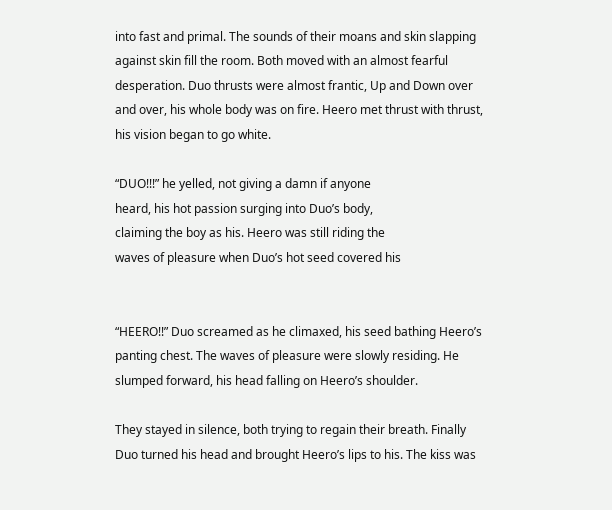into fast and primal. The sounds of their moans and skin slapping against skin fill the room. Both moved with an almost fearful desperation. Duo thrusts were almost frantic, Up and Down over and over, his whole body was on fire. Heero met thrust with thrust, his vision began to go white.

“DUO!!!” he yelled, not giving a damn if anyone
heard, his hot passion surging into Duo’s body,
claiming the boy as his. Heero was still riding the
waves of pleasure when Duo’s hot seed covered his


“HEERO!!” Duo screamed as he climaxed, his seed bathing Heero’s panting chest. The waves of pleasure were slowly residing. He slumped forward, his head falling on Heero’s shoulder.

They stayed in silence, both trying to regain their breath. Finally Duo turned his head and brought Heero’s lips to his. The kiss was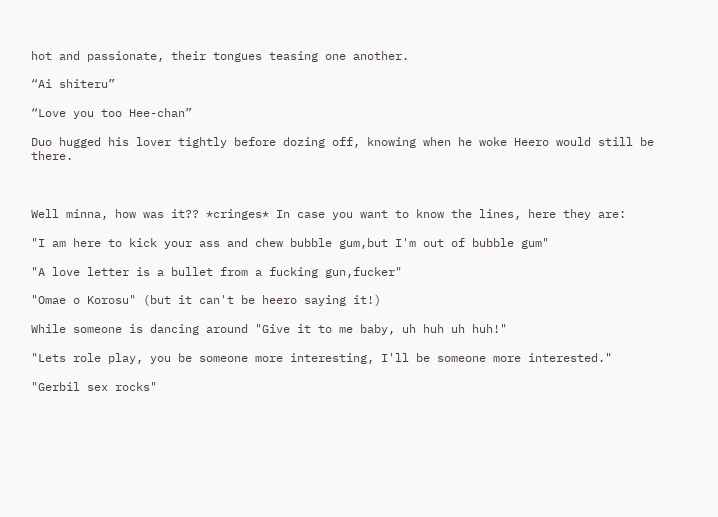hot and passionate, their tongues teasing one another.

“Ai shiteru”

“Love you too Hee-chan”

Duo hugged his lover tightly before dozing off, knowing when he woke Heero would still be there.



Well minna, how was it?? *cringes* In case you want to know the lines, here they are:

"I am here to kick your ass and chew bubble gum,but I'm out of bubble gum"

"A love letter is a bullet from a fucking gun,fucker"

"Omae o Korosu" (but it can't be heero saying it!)

While someone is dancing around "Give it to me baby, uh huh uh huh!"

"Lets role play, you be someone more interesting, I'll be someone more interested."

"Gerbil sex rocks"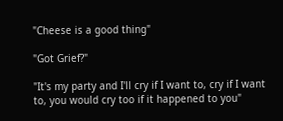"Cheese is a good thing"

"Got Grief?"

"It's my party and I'll cry if I want to, cry if I want to, you would cry too if it happened to you"